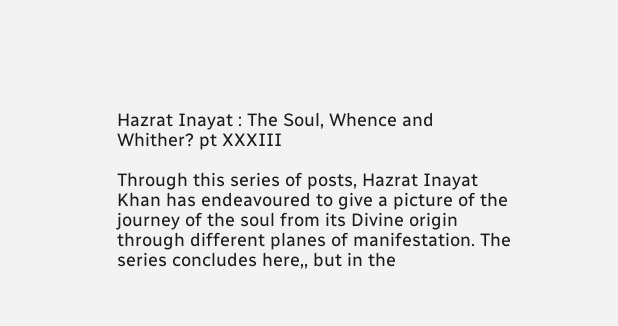Hazrat Inayat : The Soul, Whence and Whither? pt XXXIII

Through this series of posts, Hazrat Inayat Khan has endeavoured to give a picture of the journey of the soul from its Divine origin through different planes of manifestation. The series concludes here,, but in the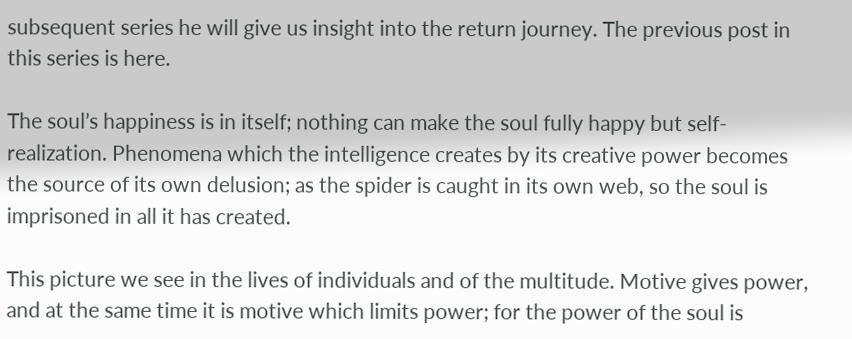subsequent series he will give us insight into the return journey. The previous post in this series is here.

The soul’s happiness is in itself; nothing can make the soul fully happy but self-realization. Phenomena which the intelligence creates by its creative power becomes the source of its own delusion; as the spider is caught in its own web, so the soul is imprisoned in all it has created.

This picture we see in the lives of individuals and of the multitude. Motive gives power, and at the same time it is motive which limits power; for the power of the soul is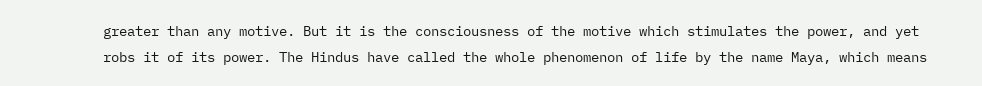greater than any motive. But it is the consciousness of the motive which stimulates the power, and yet robs it of its power. The Hindus have called the whole phenomenon of life by the name Maya, which means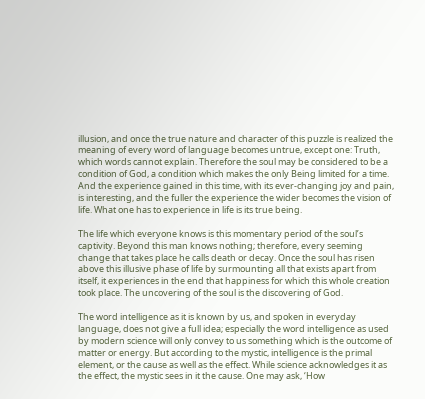illusion, and once the true nature and character of this puzzle is realized the meaning of every word of language becomes untrue, except one: Truth, which words cannot explain. Therefore the soul may be considered to be a condition of God, a condition which makes the only Being limited for a time. And the experience gained in this time, with its ever-changing joy and pain, is interesting, and the fuller the experience the wider becomes the vision of life. What one has to experience in life is its true being.

The life which everyone knows is this momentary period of the soul’s captivity. Beyond this man knows nothing; therefore, every seeming change that takes place he calls death or decay. Once the soul has risen above this illusive phase of life by surmounting all that exists apart from itself, it experiences in the end that happiness for which this whole creation took place. The uncovering of the soul is the discovering of God.

The word intelligence as it is known by us, and spoken in everyday language, does not give a full idea; especially the word intelligence as used by modern science will only convey to us something which is the outcome of matter or energy. But according to the mystic, intelligence is the primal element, or the cause as well as the effect. While science acknowledges it as the effect, the mystic sees in it the cause. One may ask, ‘How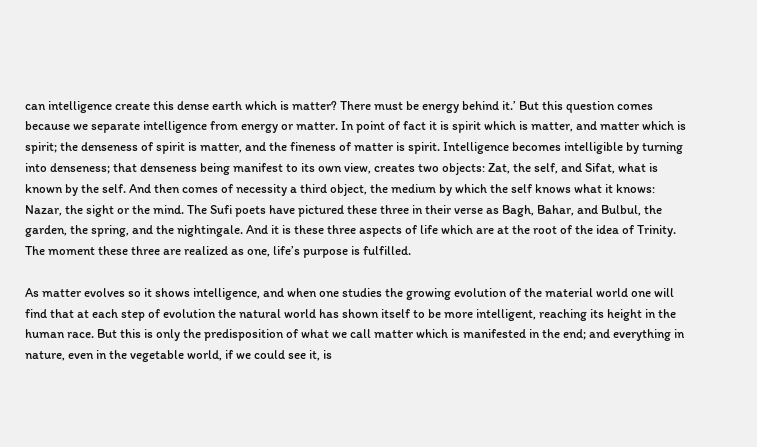can intelligence create this dense earth which is matter? There must be energy behind it.’ But this question comes because we separate intelligence from energy or matter. In point of fact it is spirit which is matter, and matter which is spirit; the denseness of spirit is matter, and the fineness of matter is spirit. Intelligence becomes intelligible by turning into denseness; that denseness being manifest to its own view, creates two objects: Zat, the self, and Sifat, what is known by the self. And then comes of necessity a third object, the medium by which the self knows what it knows: Nazar, the sight or the mind. The Sufi poets have pictured these three in their verse as Bagh, Bahar, and Bulbul, the garden, the spring, and the nightingale. And it is these three aspects of life which are at the root of the idea of Trinity. The moment these three are realized as one, life’s purpose is fulfilled.

As matter evolves so it shows intelligence, and when one studies the growing evolution of the material world one will find that at each step of evolution the natural world has shown itself to be more intelligent, reaching its height in the human race. But this is only the predisposition of what we call matter which is manifested in the end; and everything in nature, even in the vegetable world, if we could see it, is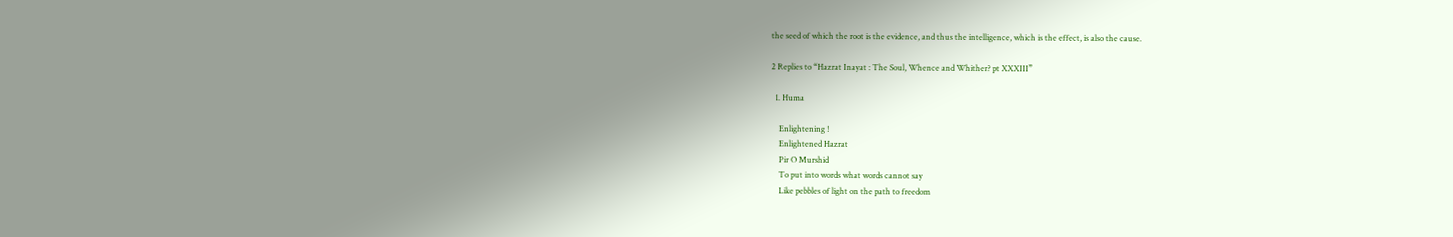the seed of which the root is the evidence, and thus the intelligence, which is the effect, is also the cause.

2 Replies to “Hazrat Inayat : The Soul, Whence and Whither? pt XXXIII”

  1. Huma

    Enlightening !
    Enlightened Hazrat
    Pir O Murshid
    To put into words what words cannot say
    Like pebbles of light on the path to freedom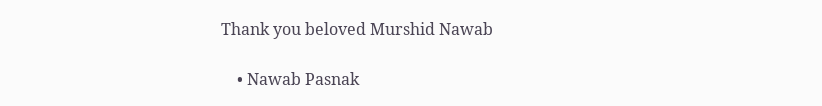Thank you beloved Murshid Nawab

    • Nawab Pasnak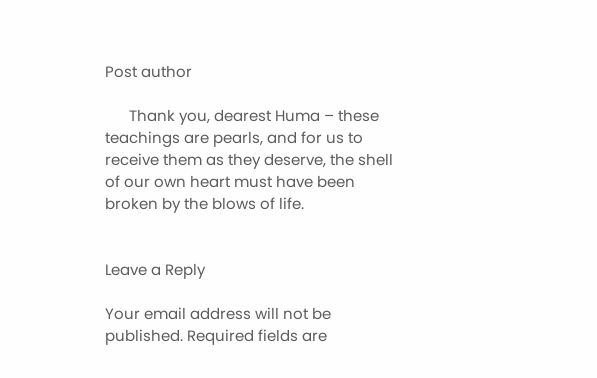Post author

      Thank you, dearest Huma – these teachings are pearls, and for us to receive them as they deserve, the shell of our own heart must have been broken by the blows of life.


Leave a Reply

Your email address will not be published. Required fields are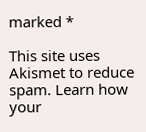marked *

This site uses Akismet to reduce spam. Learn how your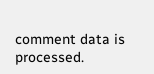comment data is processed.